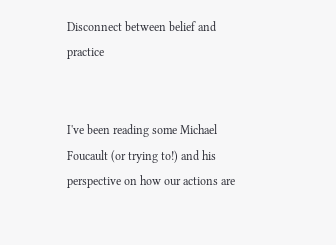Disconnect between belief and practice


I've been reading some Michael Foucault (or trying to!) and his perspective on how our actions are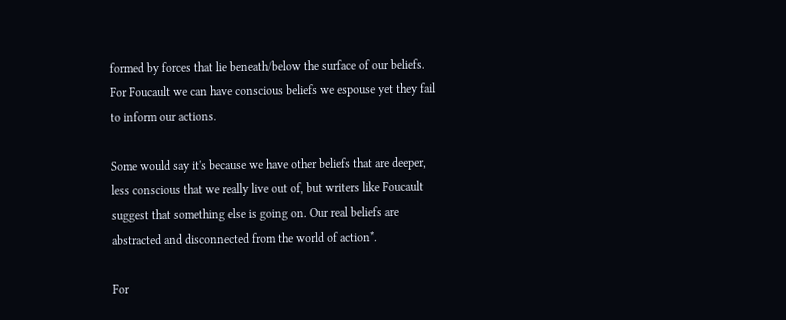formed by forces that lie beneath/below the surface of our beliefs. For Foucault we can have conscious beliefs we espouse yet they fail to inform our actions.

Some would say it's because we have other beliefs that are deeper, less conscious that we really live out of, but writers like Foucault suggest that something else is going on. Our real beliefs are abstracted and disconnected from the world of action*.

For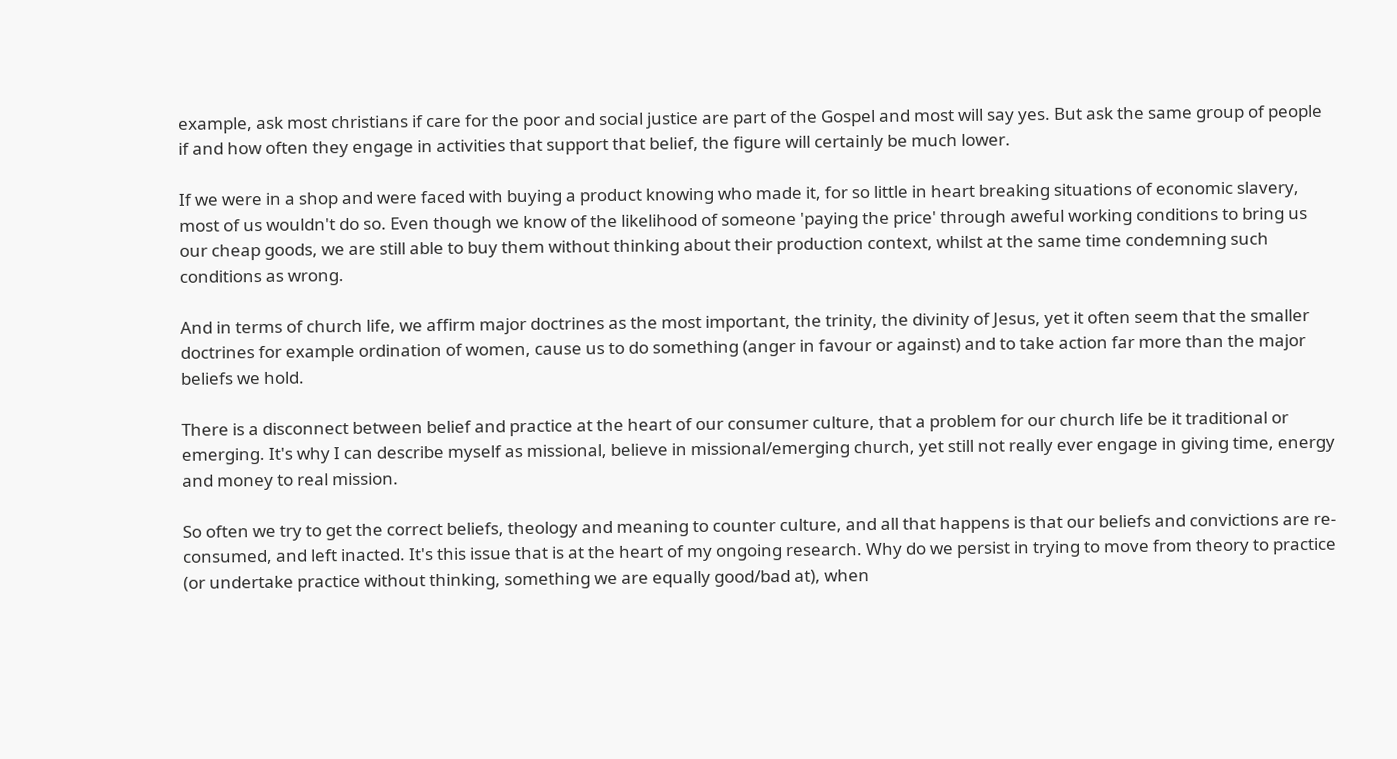example, ask most christians if care for the poor and social justice are part of the Gospel and most will say yes. But ask the same group of people if and how often they engage in activities that support that belief, the figure will certainly be much lower.

If we were in a shop and were faced with buying a product knowing who made it, for so little in heart breaking situations of economic slavery, most of us wouldn't do so. Even though we know of the likelihood of someone 'paying the price' through aweful working conditions to bring us our cheap goods, we are still able to buy them without thinking about their production context, whilst at the same time condemning such conditions as wrong.

And in terms of church life, we affirm major doctrines as the most important, the trinity, the divinity of Jesus, yet it often seem that the smaller doctrines for example ordination of women, cause us to do something (anger in favour or against) and to take action far more than the major beliefs we hold.

There is a disconnect between belief and practice at the heart of our consumer culture, that a problem for our church life be it traditional or emerging. It's why I can describe myself as missional, believe in missional/emerging church, yet still not really ever engage in giving time, energy and money to real mission.

So often we try to get the correct beliefs, theology and meaning to counter culture, and all that happens is that our beliefs and convictions are re-consumed, and left inacted. It's this issue that is at the heart of my ongoing research. Why do we persist in trying to move from theory to practice (or undertake practice without thinking, something we are equally good/bad at), when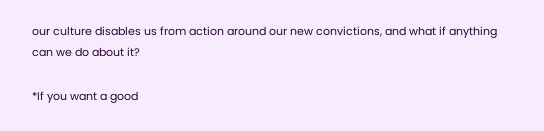our culture disables us from action around our new convictions, and what if anything can we do about it?

*If you want a good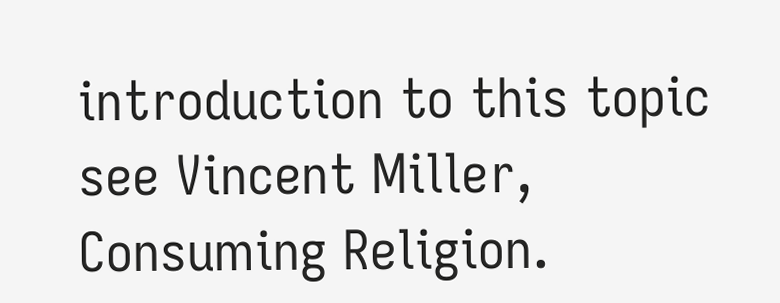introduction to this topic see Vincent Miller, Consuming Religion.